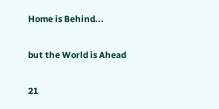Home is Behind...

but the World is Ahead

21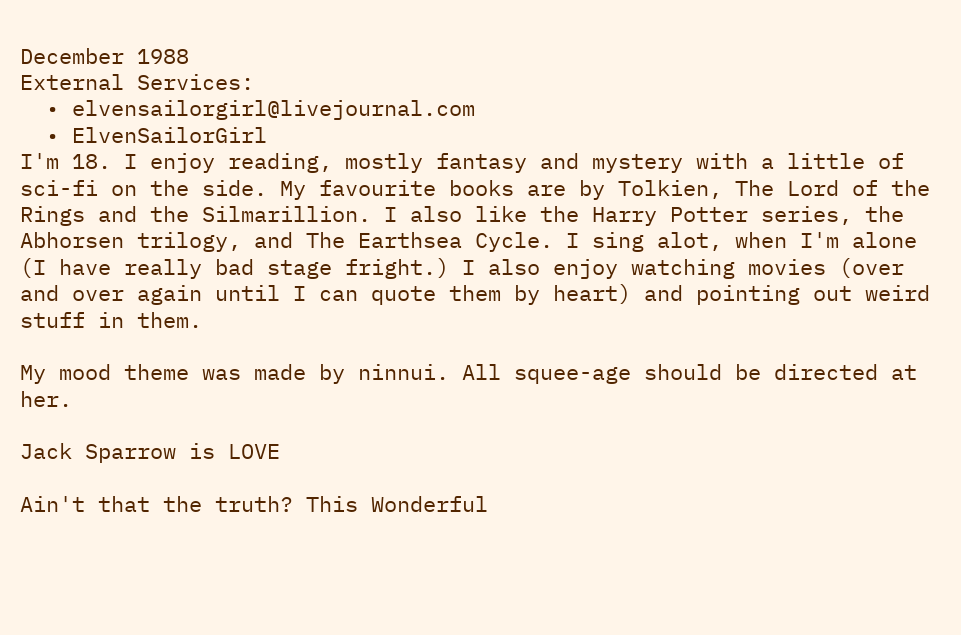December 1988
External Services:
  • elvensailorgirl@livejournal.com
  • ElvenSailorGirl
I'm 18. I enjoy reading, mostly fantasy and mystery with a little of sci-fi on the side. My favourite books are by Tolkien, The Lord of the Rings and the Silmarillion. I also like the Harry Potter series, the Abhorsen trilogy, and The Earthsea Cycle. I sing alot, when I'm alone (I have really bad stage fright.) I also enjoy watching movies (over and over again until I can quote them by heart) and pointing out weird stuff in them.

My mood theme was made by ninnui. All squee-age should be directed at her.

Jack Sparrow is LOVE

Ain't that the truth? This Wonderful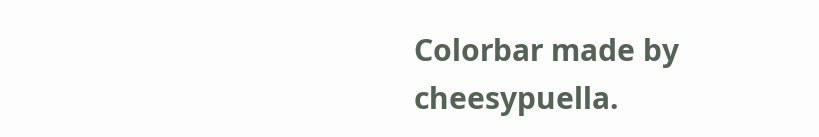Colorbar made by cheesypuella.